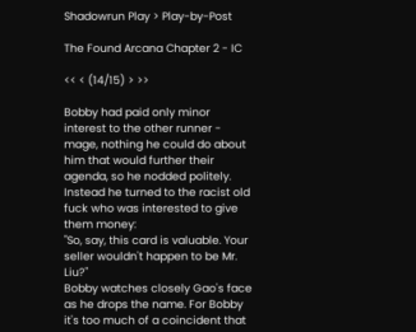Shadowrun Play > Play-by-Post

The Found Arcana Chapter 2 - IC

<< < (14/15) > >>

Bobby had paid only minor interest to the other runner - mage, nothing he could do about him that would further their agenda, so he nodded politely.
Instead he turned to the racist old fuck who was interested to give them money:
"So, say, this card is valuable. Your seller wouldn't happen to be Mr. Liu?"
Bobby watches closely Gao's face as he drops the name. For Bobby it's too much of a coincident that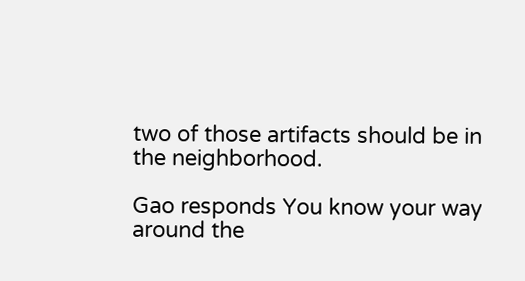two of those artifacts should be in the neighborhood.

Gao responds You know your way around the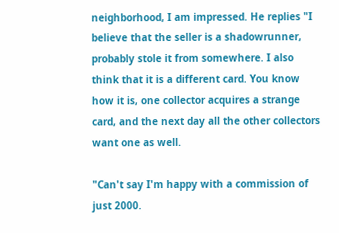neighborhood, I am impressed. He replies "I believe that the seller is a shadowrunner, probably stole it from somewhere. I also think that it is a different card. You know how it is, one collector acquires a strange card, and the next day all the other collectors want one as well.

"Can't say I'm happy with a commission of just 2000.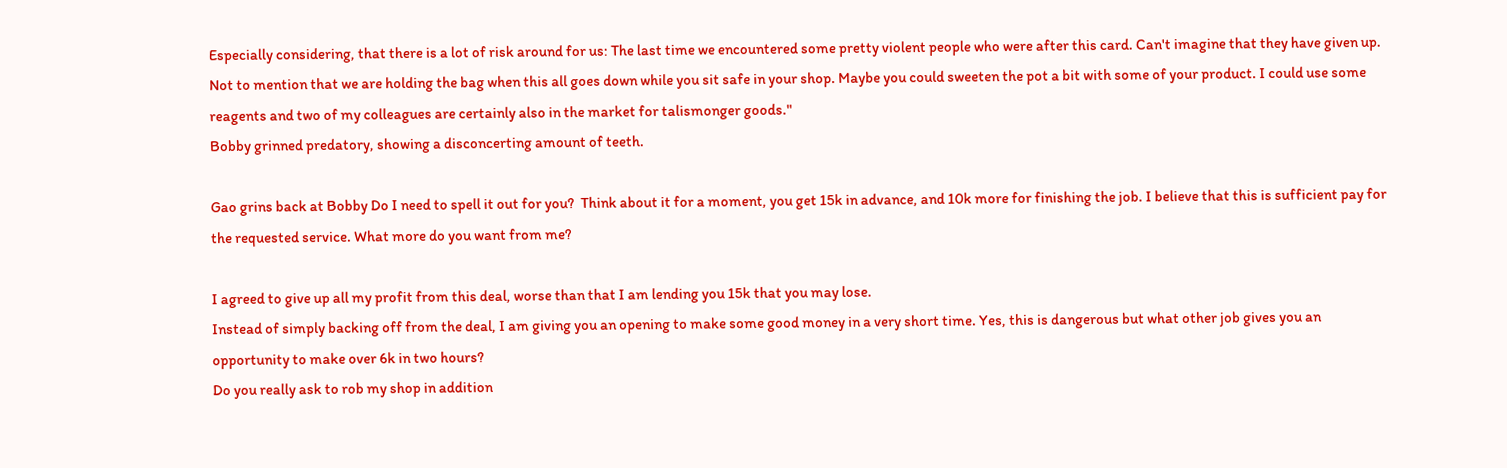Especially considering, that there is a lot of risk around for us: The last time we encountered some pretty violent people who were after this card. Can't imagine that they have given up. Not to mention that we are holding the bag when this all goes down while you sit safe in your shop. Maybe you could sweeten the pot a bit with some of your product. I could use some reagents and two of my colleagues are certainly also in the market for talismonger goods."
Bobby grinned predatory, showing a disconcerting amount of teeth.

Gao grins back at Bobby Do I need to spell it out for you?  Think about it for a moment, you get 15k in advance, and 10k more for finishing the job. I believe that this is sufficient pay for the requested service. What more do you want from me?

I agreed to give up all my profit from this deal, worse than that I am lending you 15k that you may lose.
Instead of simply backing off from the deal, I am giving you an opening to make some good money in a very short time. Yes, this is dangerous but what other job gives you an opportunity to make over 6k in two hours?
Do you really ask to rob my shop in addition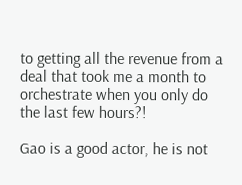to getting all the revenue from a deal that took me a month to orchestrate when you only do the last few hours?!

Gao is a good actor, he is not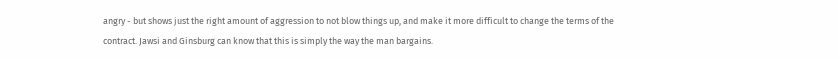angry - but shows just the right amount of aggression to not blow things up, and make it more difficult to change the terms of the contract. Jawsi and Ginsburg can know that this is simply the way the man bargains.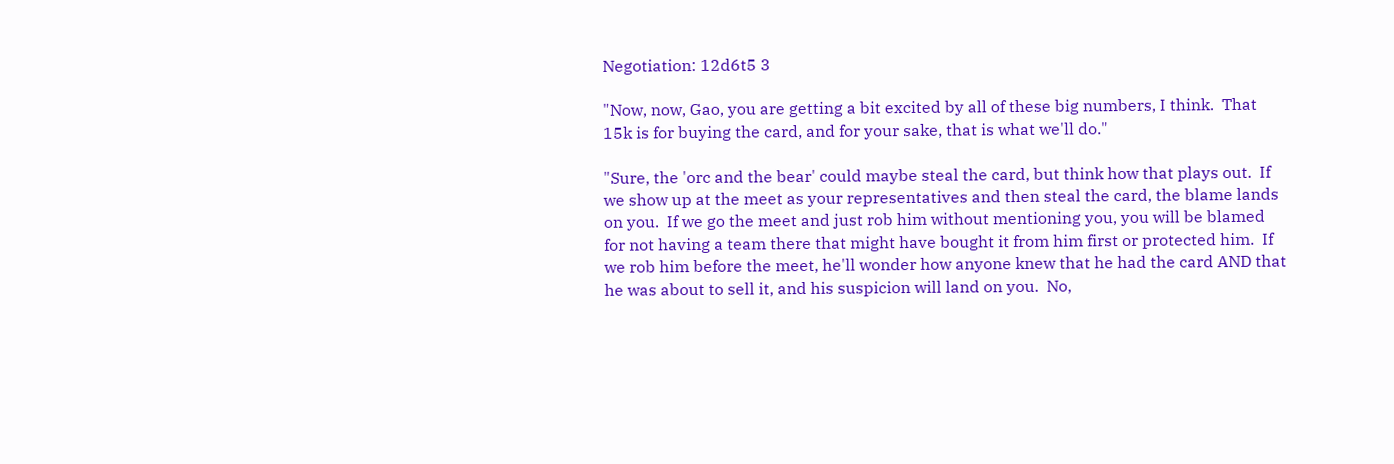Negotiation: 12d6t5 3

"Now, now, Gao, you are getting a bit excited by all of these big numbers, I think.  That 15k is for buying the card, and for your sake, that is what we'll do."

"Sure, the 'orc and the bear' could maybe steal the card, but think how that plays out.  If we show up at the meet as your representatives and then steal the card, the blame lands on you.  If we go the meet and just rob him without mentioning you, you will be blamed for not having a team there that might have bought it from him first or protected him.  If we rob him before the meet, he'll wonder how anyone knew that he had the card AND that he was about to sell it, and his suspicion will land on you.  No,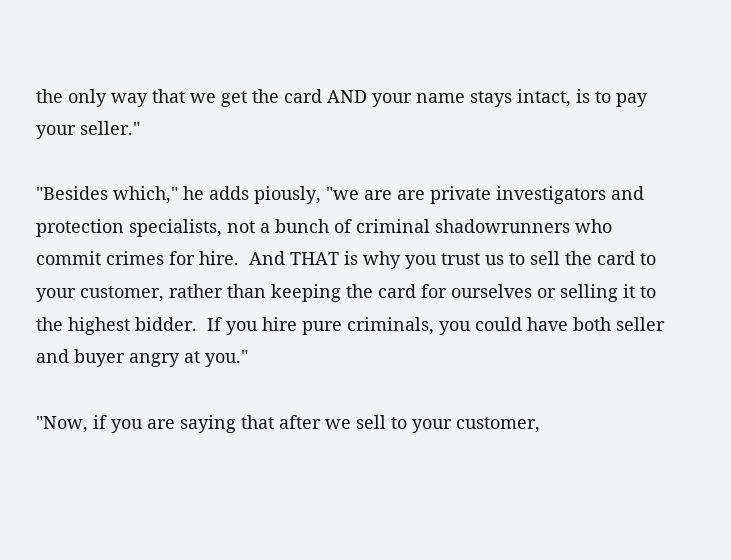the only way that we get the card AND your name stays intact, is to pay your seller."

"Besides which," he adds piously, "we are are private investigators and protection specialists, not a bunch of criminal shadowrunners who commit crimes for hire.  And THAT is why you trust us to sell the card to your customer, rather than keeping the card for ourselves or selling it to the highest bidder.  If you hire pure criminals, you could have both seller and buyer angry at you."

"Now, if you are saying that after we sell to your customer,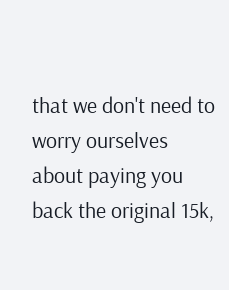that we don't need to worry ourselves about paying you back the original 15k,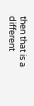then that is a different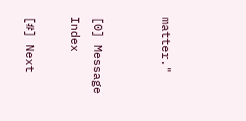matter."


[0] Message Index

[#] Next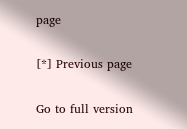page

[*] Previous page

Go to full version